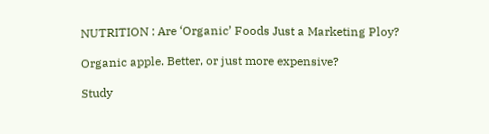NUTRITION : Are ‘Organic’ Foods Just a Marketing Ploy?

Organic apple. Better, or just more expensive?

Study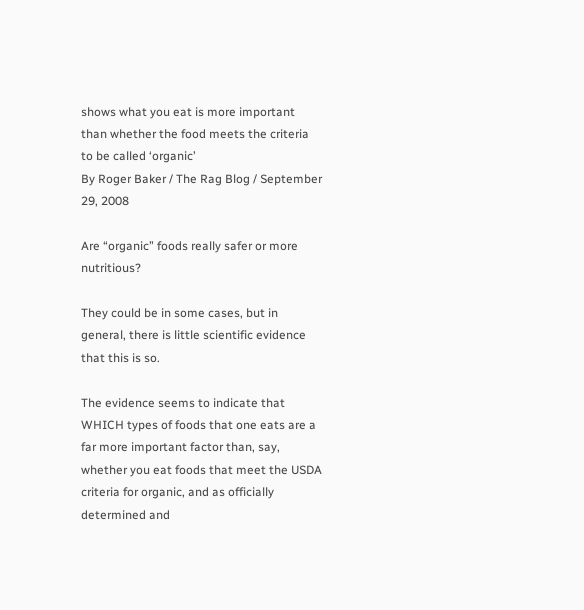shows what you eat is more important than whether the food meets the criteria to be called ‘organic’
By Roger Baker / The Rag Blog / September 29, 2008

Are “organic” foods really safer or more nutritious?

They could be in some cases, but in general, there is little scientific evidence that this is so.

The evidence seems to indicate that WHICH types of foods that one eats are a far more important factor than, say, whether you eat foods that meet the USDA criteria for organic, and as officially determined and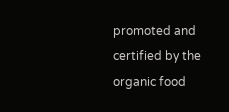promoted and certified by the organic food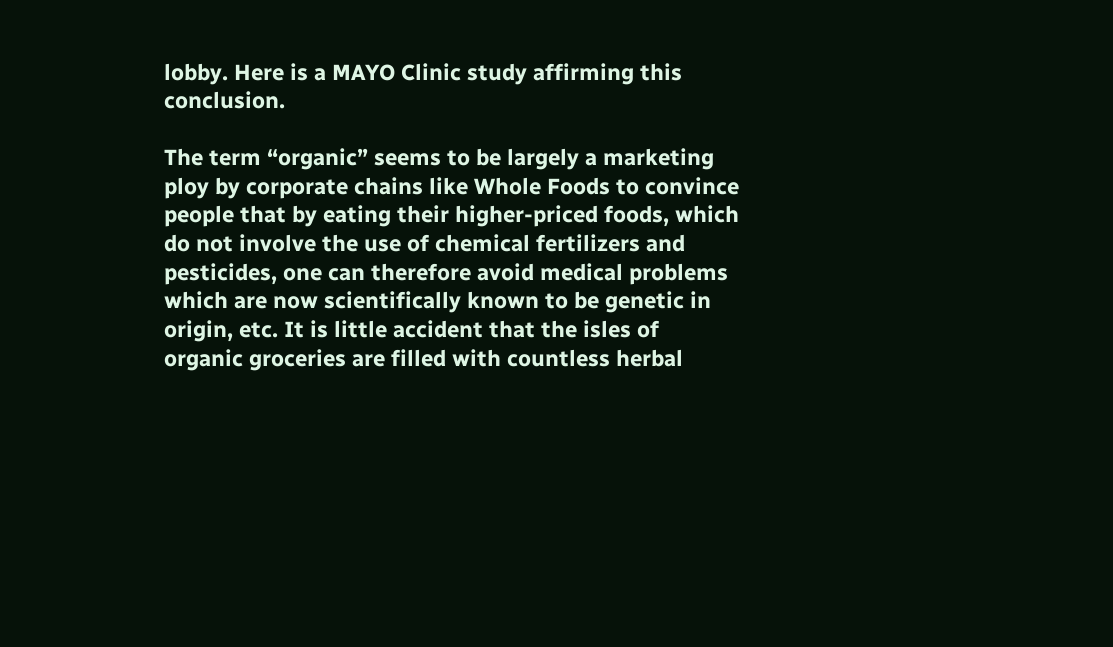lobby. Here is a MAYO Clinic study affirming this conclusion.

The term “organic” seems to be largely a marketing ploy by corporate chains like Whole Foods to convince people that by eating their higher-priced foods, which do not involve the use of chemical fertilizers and pesticides, one can therefore avoid medical problems which are now scientifically known to be genetic in origin, etc. It is little accident that the isles of organic groceries are filled with countless herbal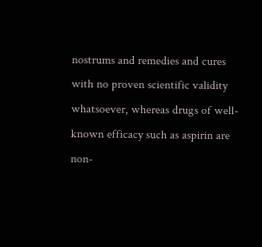nostrums and remedies and cures with no proven scientific validity whatsoever, whereas drugs of well-known efficacy such as aspirin are non-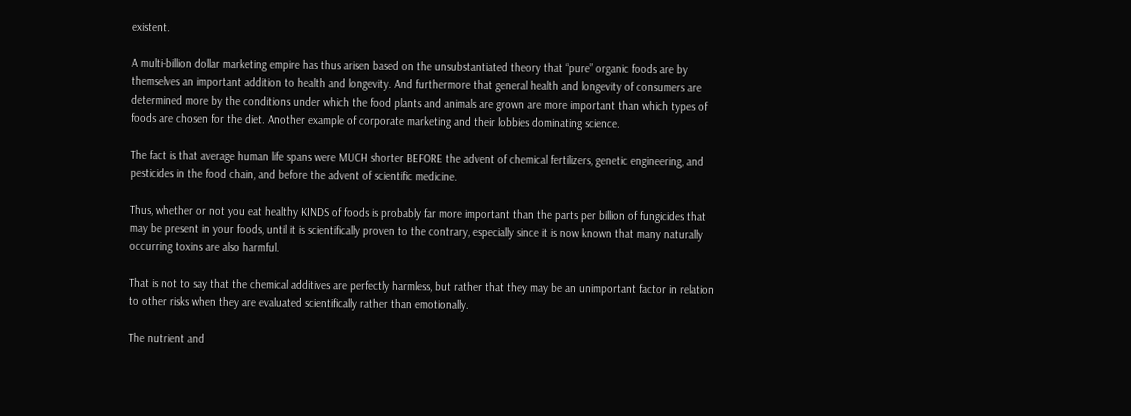existent.

A multi-billion dollar marketing empire has thus arisen based on the unsubstantiated theory that “pure” organic foods are by themselves an important addition to health and longevity. And furthermore that general health and longevity of consumers are determined more by the conditions under which the food plants and animals are grown are more important than which types of foods are chosen for the diet. Another example of corporate marketing and their lobbies dominating science.

The fact is that average human life spans were MUCH shorter BEFORE the advent of chemical fertilizers, genetic engineering, and pesticides in the food chain, and before the advent of scientific medicine.

Thus, whether or not you eat healthy KINDS of foods is probably far more important than the parts per billion of fungicides that may be present in your foods, until it is scientifically proven to the contrary, especially since it is now known that many naturally occurring toxins are also harmful.

That is not to say that the chemical additives are perfectly harmless, but rather that they may be an unimportant factor in relation to other risks when they are evaluated scientifically rather than emotionally.

The nutrient and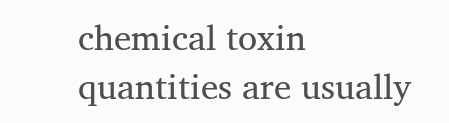chemical toxin quantities are usually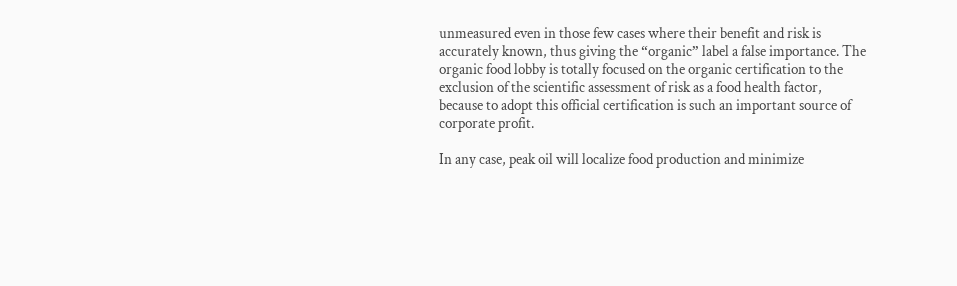unmeasured even in those few cases where their benefit and risk is accurately known, thus giving the “organic” label a false importance. The organic food lobby is totally focused on the organic certification to the exclusion of the scientific assessment of risk as a food health factor, because to adopt this official certification is such an important source of corporate profit.

In any case, peak oil will localize food production and minimize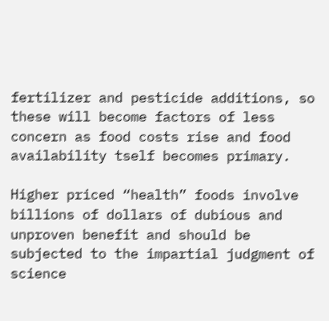fertilizer and pesticide additions, so these will become factors of less concern as food costs rise and food availability tself becomes primary.

Higher priced “health” foods involve billions of dollars of dubious and unproven benefit and should be subjected to the impartial judgment of science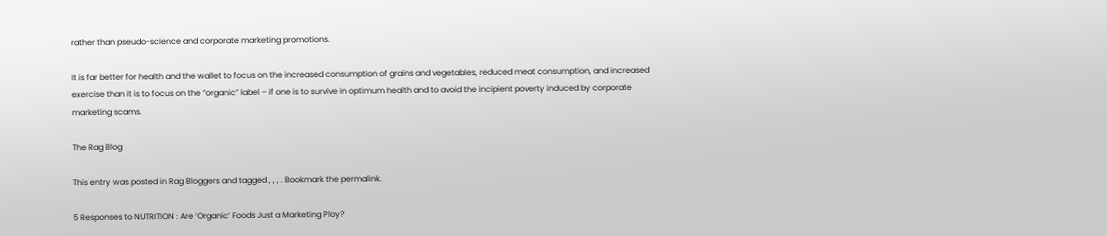rather than pseudo-science and corporate marketing promotions.

It is far better for health and the wallet to focus on the increased consumption of grains and vegetables, reduced meat consumption, and increased exercise than it is to focus on the “organic” label – if one is to survive in optimum health and to avoid the incipient poverty induced by corporate marketing scams.

The Rag Blog

This entry was posted in Rag Bloggers and tagged , , , . Bookmark the permalink.

5 Responses to NUTRITION : Are ‘Organic’ Foods Just a Marketing Ploy?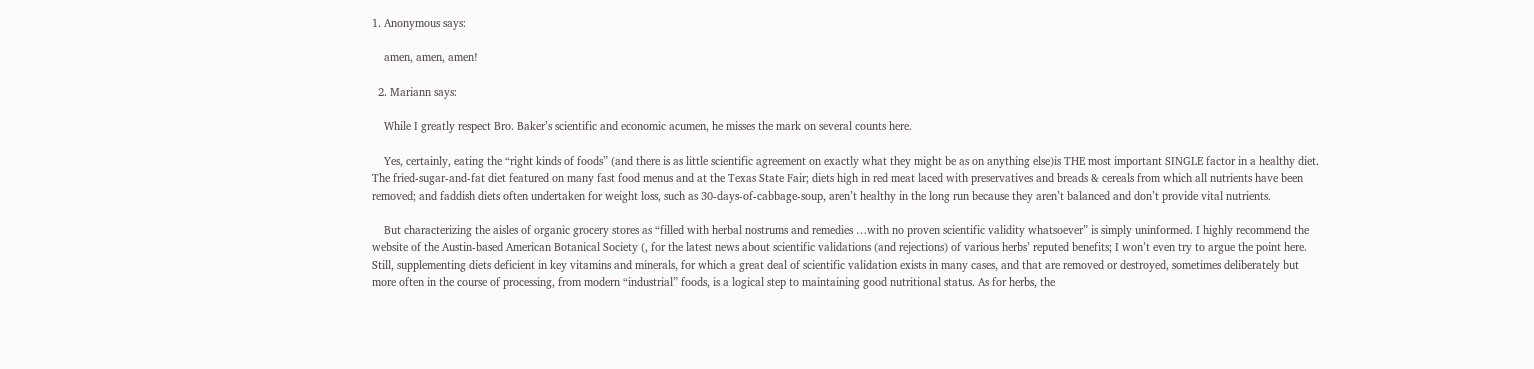1. Anonymous says:

    amen, amen, amen!

  2. Mariann says:

    While I greatly respect Bro. Baker’s scientific and economic acumen, he misses the mark on several counts here.

    Yes, certainly, eating the “right kinds of foods” (and there is as little scientific agreement on exactly what they might be as on anything else)is THE most important SINGLE factor in a healthy diet. The fried-sugar-and-fat diet featured on many fast food menus and at the Texas State Fair; diets high in red meat laced with preservatives and breads & cereals from which all nutrients have been removed; and faddish diets often undertaken for weight loss, such as 30-days-of-cabbage-soup, aren’t healthy in the long run because they aren’t balanced and don’t provide vital nutrients.

    But characterizing the aisles of organic grocery stores as “filled with herbal nostrums and remedies …with no proven scientific validity whatsoever” is simply uninformed. I highly recommend the website of the Austin-based American Botanical Society (, for the latest news about scientific validations (and rejections) of various herbs’ reputed benefits; I won’t even try to argue the point here. Still, supplementing diets deficient in key vitamins and minerals, for which a great deal of scientific validation exists in many cases, and that are removed or destroyed, sometimes deliberately but more often in the course of processing, from modern “industrial” foods, is a logical step to maintaining good nutritional status. As for herbs, the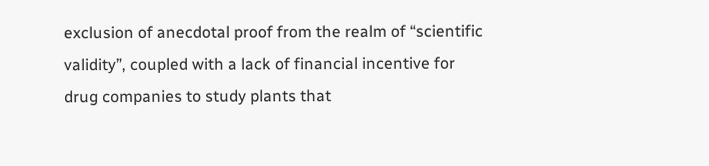exclusion of anecdotal proof from the realm of “scientific validity”, coupled with a lack of financial incentive for drug companies to study plants that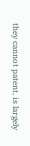they cannot patent, is largely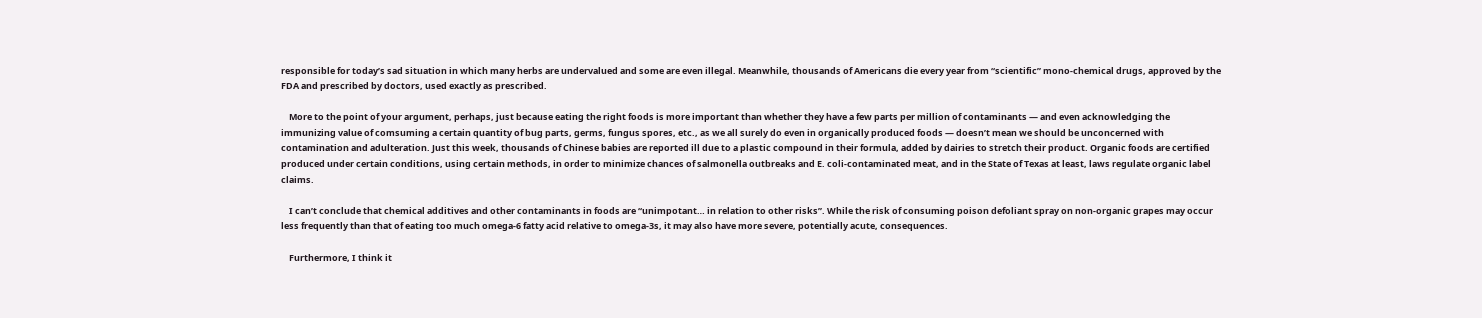responsible for today’s sad situation in which many herbs are undervalued and some are even illegal. Meanwhile, thousands of Americans die every year from “scientific” mono-chemical drugs, approved by the FDA and prescribed by doctors, used exactly as prescribed.

    More to the point of your argument, perhaps, just because eating the right foods is more important than whether they have a few parts per million of contaminants — and even acknowledging the immunizing value of comsuming a certain quantity of bug parts, germs, fungus spores, etc., as we all surely do even in organically produced foods — doesn’t mean we should be unconcerned with contamination and adulteration. Just this week, thousands of Chinese babies are reported ill due to a plastic compound in their formula, added by dairies to stretch their product. Organic foods are certified produced under certain conditions, using certain methods, in order to minimize chances of salmonella outbreaks and E. coli-contaminated meat, and in the State of Texas at least, laws regulate organic label claims.

    I can’t conclude that chemical additives and other contaminants in foods are “unimpotant… in relation to other risks”. While the risk of consuming poison defoliant spray on non-organic grapes may occur less frequently than that of eating too much omega-6 fatty acid relative to omega-3s, it may also have more severe, potentially acute, consequences.

    Furthermore, I think it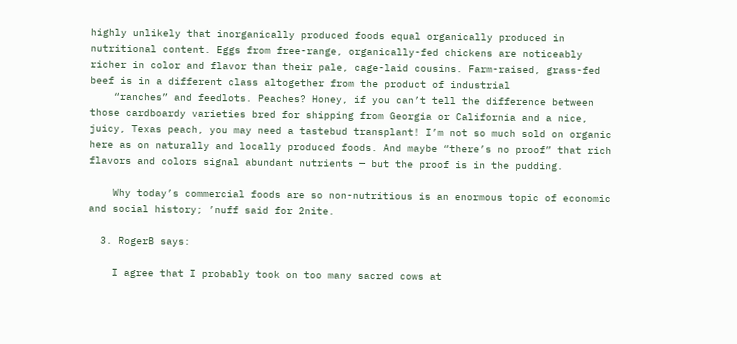highly unlikely that inorganically produced foods equal organically produced in nutritional content. Eggs from free-range, organically-fed chickens are noticeably richer in color and flavor than their pale, cage-laid cousins. Farm-raised, grass-fed beef is in a different class altogether from the product of industrial
    “ranches” and feedlots. Peaches? Honey, if you can’t tell the difference between those cardboardy varieties bred for shipping from Georgia or California and a nice, juicy, Texas peach, you may need a tastebud transplant! I’m not so much sold on organic here as on naturally and locally produced foods. And maybe “there’s no proof” that rich flavors and colors signal abundant nutrients — but the proof is in the pudding.

    Why today’s commercial foods are so non-nutritious is an enormous topic of economic and social history; ’nuff said for 2nite.

  3. RogerB says:

    I agree that I probably took on too many sacred cows at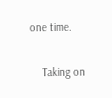one time.

    Taking on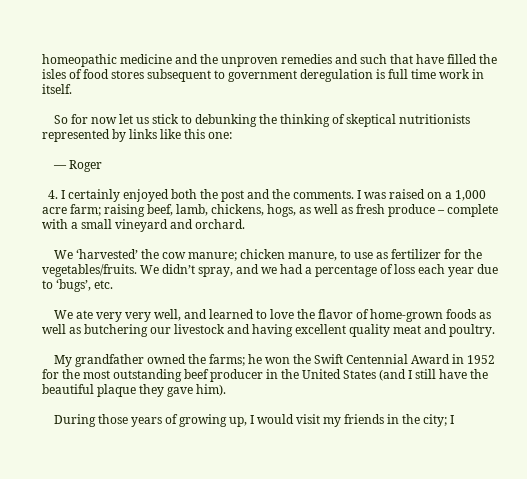homeopathic medicine and the unproven remedies and such that have filled the isles of food stores subsequent to government deregulation is full time work in itself.

    So for now let us stick to debunking the thinking of skeptical nutritionists represented by links like this one:

    — Roger

  4. I certainly enjoyed both the post and the comments. I was raised on a 1,000 acre farm; raising beef, lamb, chickens, hogs, as well as fresh produce – complete with a small vineyard and orchard.

    We ‘harvested’ the cow manure; chicken manure, to use as fertilizer for the vegetables/fruits. We didn’t spray, and we had a percentage of loss each year due to ‘bugs’, etc.

    We ate very very well, and learned to love the flavor of home-grown foods as well as butchering our livestock and having excellent quality meat and poultry.

    My grandfather owned the farms; he won the Swift Centennial Award in 1952 for the most outstanding beef producer in the United States (and I still have the beautiful plaque they gave him).

    During those years of growing up, I would visit my friends in the city; I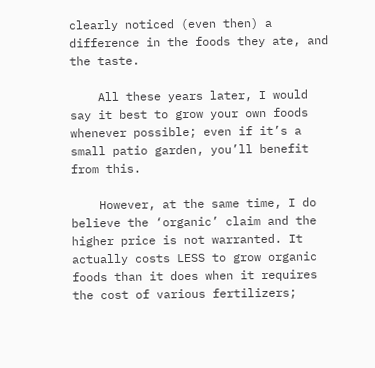clearly noticed (even then) a difference in the foods they ate, and the taste.

    All these years later, I would say it best to grow your own foods whenever possible; even if it’s a small patio garden, you’ll benefit from this.

    However, at the same time, I do believe the ‘organic’ claim and the higher price is not warranted. It actually costs LESS to grow organic foods than it does when it requires the cost of various fertilizers;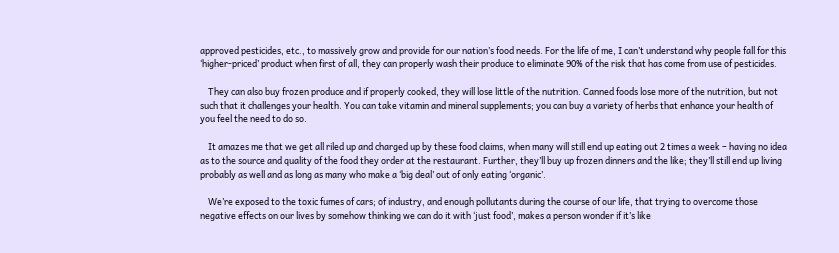approved pesticides, etc., to massively grow and provide for our nation’s food needs. For the life of me, I can’t understand why people fall for this ‘higher-priced’ product when first of all, they can properly wash their produce to eliminate 90% of the risk that has come from use of pesticides.

    They can also buy frozen produce and if properly cooked, they will lose little of the nutrition. Canned foods lose more of the nutrition, but not such that it challenges your health. You can take vitamin and mineral supplements; you can buy a variety of herbs that enhance your health of you feel the need to do so.

    It amazes me that we get all riled up and charged up by these food claims, when many will still end up eating out 2 times a week – having no idea as to the source and quality of the food they order at the restaurant. Further, they’ll buy up frozen dinners and the like; they’ll still end up living probably as well and as long as many who make a ‘big deal’ out of only eating ‘organic’.

    We’re exposed to the toxic fumes of cars; of industry, and enough pollutants during the course of our life, that trying to overcome those negative effects on our lives by somehow thinking we can do it with ‘just food’, makes a person wonder if it’s like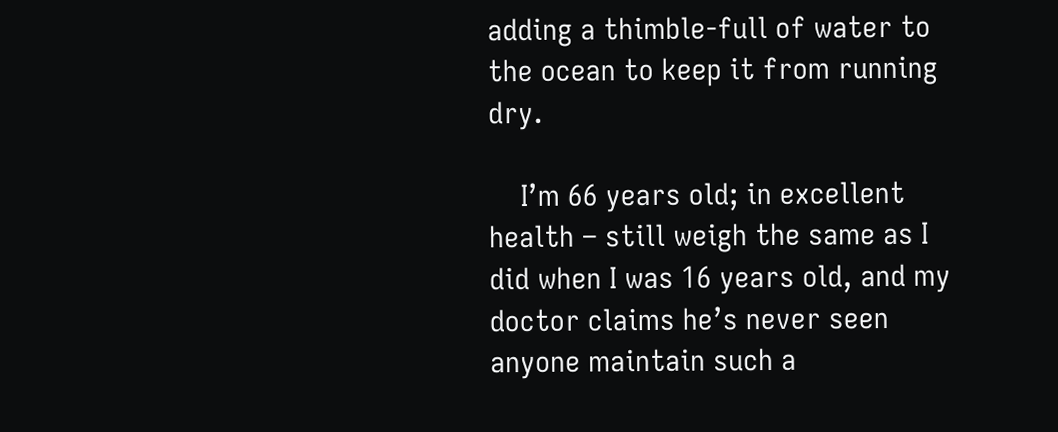adding a thimble-full of water to the ocean to keep it from running dry.

    I’m 66 years old; in excellent health – still weigh the same as I did when I was 16 years old, and my doctor claims he’s never seen anyone maintain such a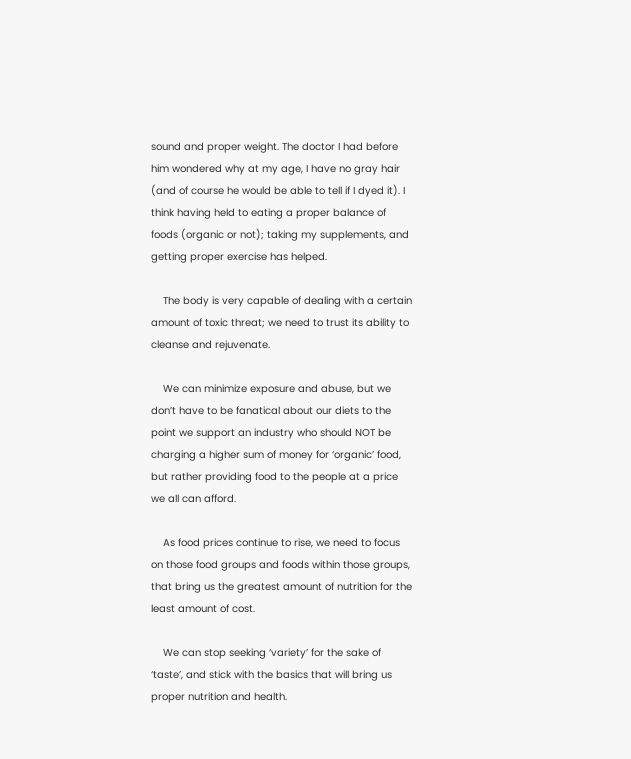sound and proper weight. The doctor I had before him wondered why at my age, I have no gray hair (and of course he would be able to tell if I dyed it). I think having held to eating a proper balance of foods (organic or not); taking my supplements, and getting proper exercise has helped.

    The body is very capable of dealing with a certain amount of toxic threat; we need to trust its ability to cleanse and rejuvenate.

    We can minimize exposure and abuse, but we don’t have to be fanatical about our diets to the point we support an industry who should NOT be charging a higher sum of money for ‘organic’ food, but rather providing food to the people at a price we all can afford.

    As food prices continue to rise, we need to focus on those food groups and foods within those groups, that bring us the greatest amount of nutrition for the least amount of cost.

    We can stop seeking ‘variety’ for the sake of ‘taste’, and stick with the basics that will bring us proper nutrition and health.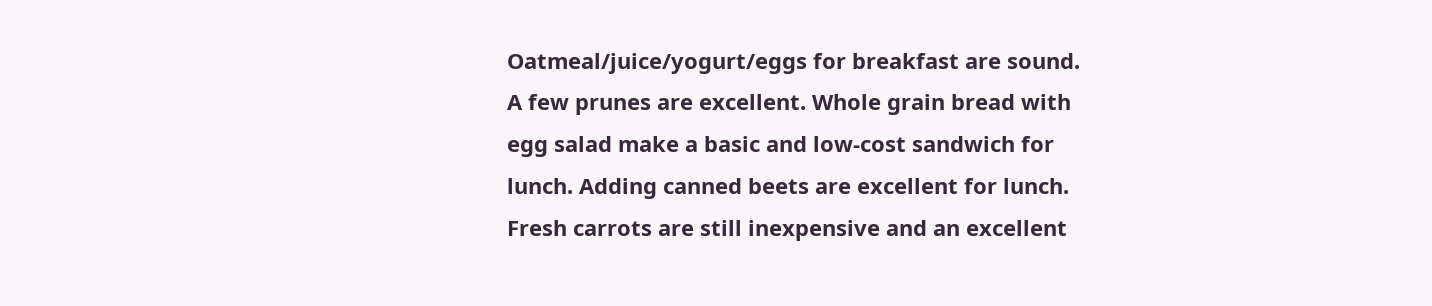Oatmeal/juice/yogurt/eggs for breakfast are sound. A few prunes are excellent. Whole grain bread with egg salad make a basic and low-cost sandwich for lunch. Adding canned beets are excellent for lunch. Fresh carrots are still inexpensive and an excellent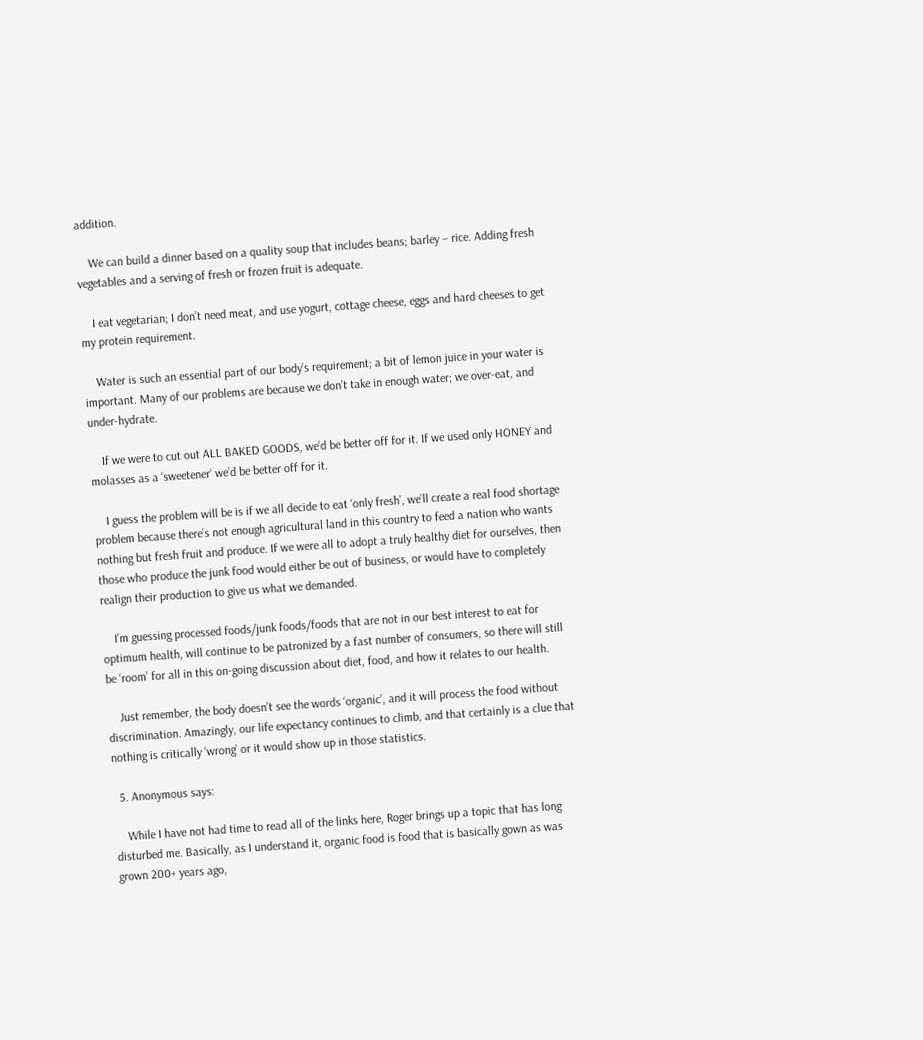addition.

    We can build a dinner based on a quality soup that includes beans; barley – rice. Adding fresh vegetables and a serving of fresh or frozen fruit is adequate.

    I eat vegetarian; I don’t need meat, and use yogurt, cottage cheese, eggs and hard cheeses to get my protein requirement.

    Water is such an essential part of our body’s requirement; a bit of lemon juice in your water is important. Many of our problems are because we don’t take in enough water; we over-eat, and under-hydrate.

    If we were to cut out ALL BAKED GOODS, we’d be better off for it. If we used only HONEY and molasses as a ‘sweetener’ we’d be better off for it.

    I guess the problem will be is if we all decide to eat ‘only fresh’, we’ll create a real food shortage problem because there’s not enough agricultural land in this country to feed a nation who wants nothing but fresh fruit and produce. If we were all to adopt a truly healthy diet for ourselves, then those who produce the junk food would either be out of business, or would have to completely realign their production to give us what we demanded.

    I’m guessing processed foods/junk foods/foods that are not in our best interest to eat for optimum health, will continue to be patronized by a fast number of consumers, so there will still be ‘room’ for all in this on-going discussion about diet, food, and how it relates to our health.

    Just remember, the body doesn’t see the words ‘organic’, and it will process the food without discrimination. Amazingly, our life expectancy continues to climb, and that certainly is a clue that nothing is critically ‘wrong’ or it would show up in those statistics.

  5. Anonymous says:

    While I have not had time to read all of the links here, Roger brings up a topic that has long disturbed me. Basically, as I understand it, organic food is food that is basically gown as was grown 200+ years ago,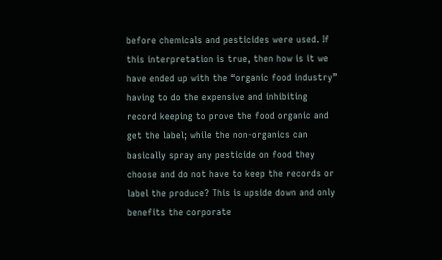before chemicals and pesticides were used. If this interpretation is true, then how is it we have ended up with the “organic food industry” having to do the expensive and inhibiting record keeping to prove the food organic and get the label; while the non-organics can basically spray any pesticide on food they choose and do not have to keep the records or label the produce? This is upside down and only benefits the corporate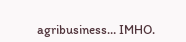agribusiness… IMHO.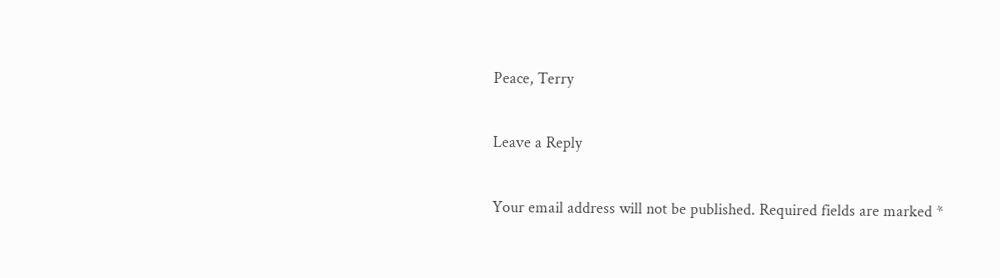Peace, Terry

Leave a Reply

Your email address will not be published. Required fields are marked *